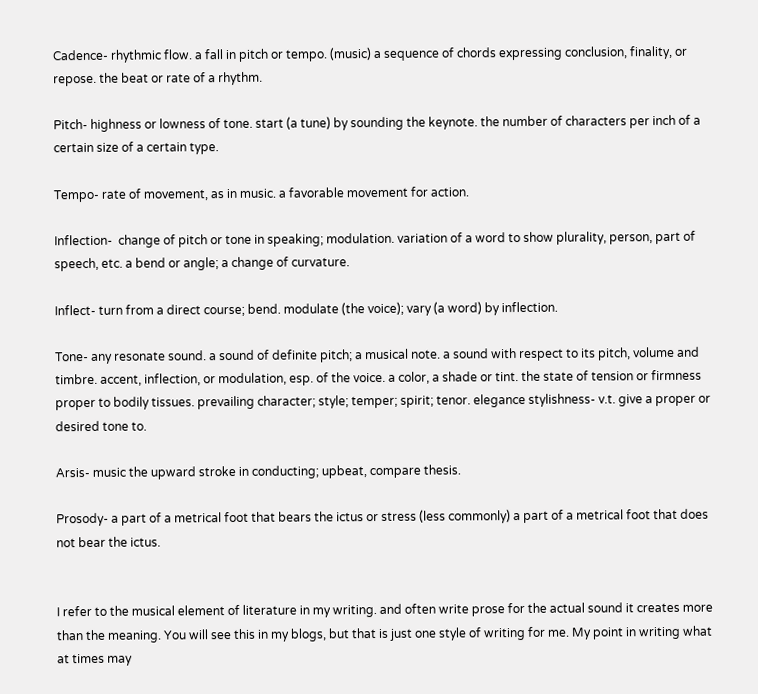Cadence- rhythmic flow. a fall in pitch or tempo. (music) a sequence of chords expressing conclusion, finality, or repose. the beat or rate of a rhythm.

Pitch- highness or lowness of tone. start (a tune) by sounding the keynote. the number of characters per inch of a certain size of a certain type.

Tempo- rate of movement, as in music. a favorable movement for action.

Inflection-  change of pitch or tone in speaking; modulation. variation of a word to show plurality, person, part of speech, etc. a bend or angle; a change of curvature.

Inflect- turn from a direct course; bend. modulate (the voice); vary (a word) by inflection.

Tone- any resonate sound. a sound of definite pitch; a musical note. a sound with respect to its pitch, volume and timbre. accent, inflection, or modulation, esp. of the voice. a color, a shade or tint. the state of tension or firmness proper to bodily tissues. prevailing character; style; temper; spirit; tenor. elegance stylishness- v.t. give a proper or desired tone to.

Arsis- music the upward stroke in conducting; upbeat, compare thesis.

Prosody- a part of a metrical foot that bears the ictus or stress (less commonly) a part of a metrical foot that does not bear the ictus.


I refer to the musical element of literature in my writing. and often write prose for the actual sound it creates more than the meaning. You will see this in my blogs, but that is just one style of writing for me. My point in writing what at times may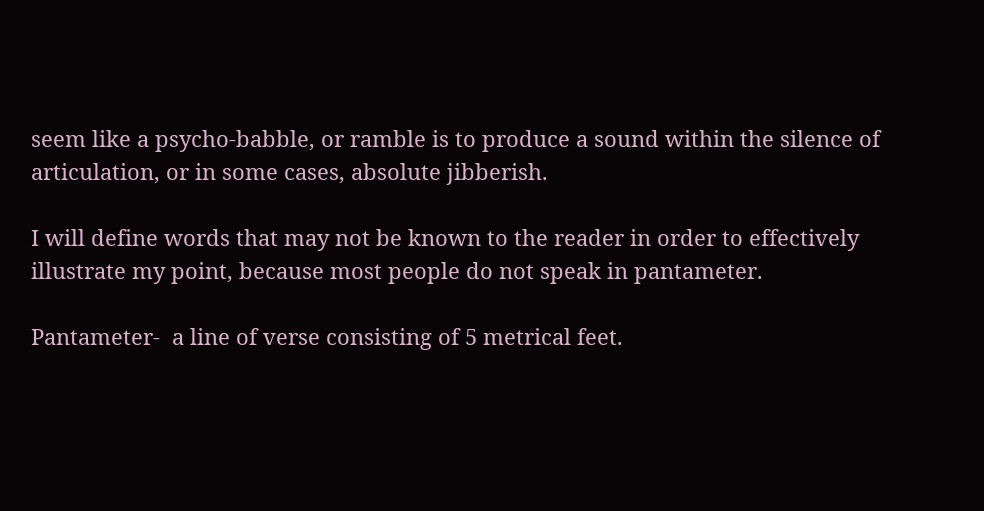seem like a psycho-babble, or ramble is to produce a sound within the silence of articulation, or in some cases, absolute jibberish.

I will define words that may not be known to the reader in order to effectively illustrate my point, because most people do not speak in pantameter.

Pantameter-  a line of verse consisting of 5 metrical feet.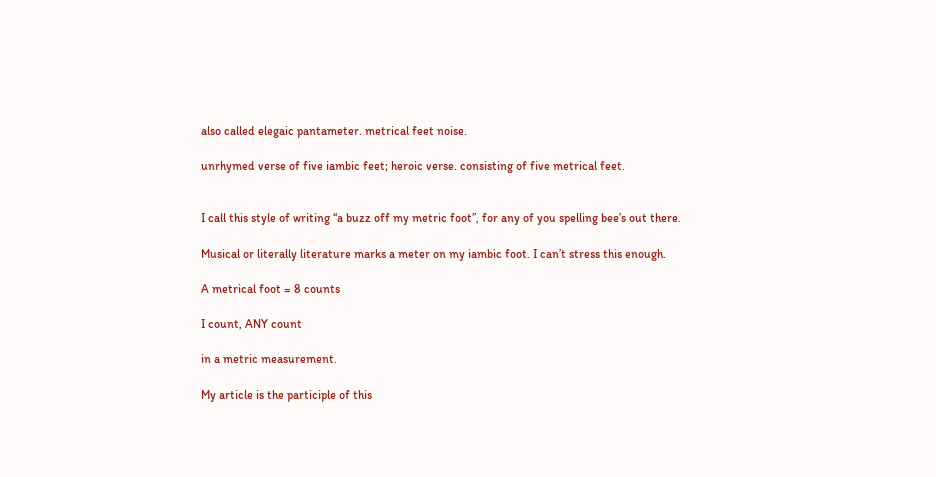also called elegaic pantameter. metrical feet noise.

unrhymed verse of five iambic feet; heroic verse. consisting of five metrical feet.


I call this style of writing “a buzz off my metric foot”, for any of you spelling bee’s out there.

Musical or literally literature marks a meter on my iambic foot. I can’t stress this enough.

A metrical foot = 8 counts

I count, ANY count

in a metric measurement.

My article is the participle of this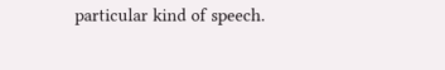particular kind of speech.